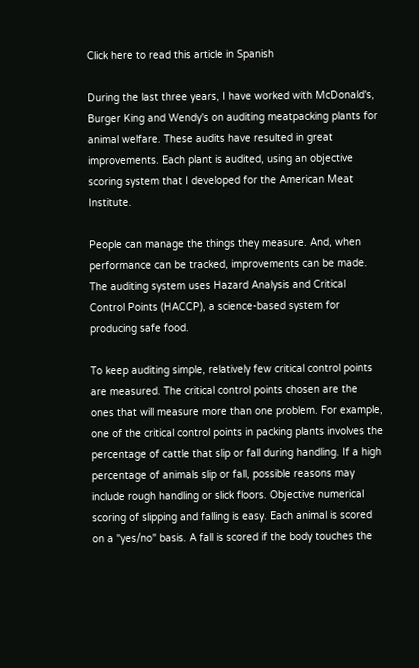Click here to read this article in Spanish

During the last three years, I have worked with McDonald's, Burger King and Wendy's on auditing meatpacking plants for animal welfare. These audits have resulted in great improvements. Each plant is audited, using an objective scoring system that I developed for the American Meat Institute.

People can manage the things they measure. And, when performance can be tracked, improvements can be made. The auditing system uses Hazard Analysis and Critical Control Points (HACCP), a science-based system for producing safe food.

To keep auditing simple, relatively few critical control points are measured. The critical control points chosen are the ones that will measure more than one problem. For example, one of the critical control points in packing plants involves the percentage of cattle that slip or fall during handling. If a high percentage of animals slip or fall, possible reasons may include rough handling or slick floors. Objective numerical scoring of slipping and falling is easy. Each animal is scored on a "yes/no" basis. A fall is scored if the body touches the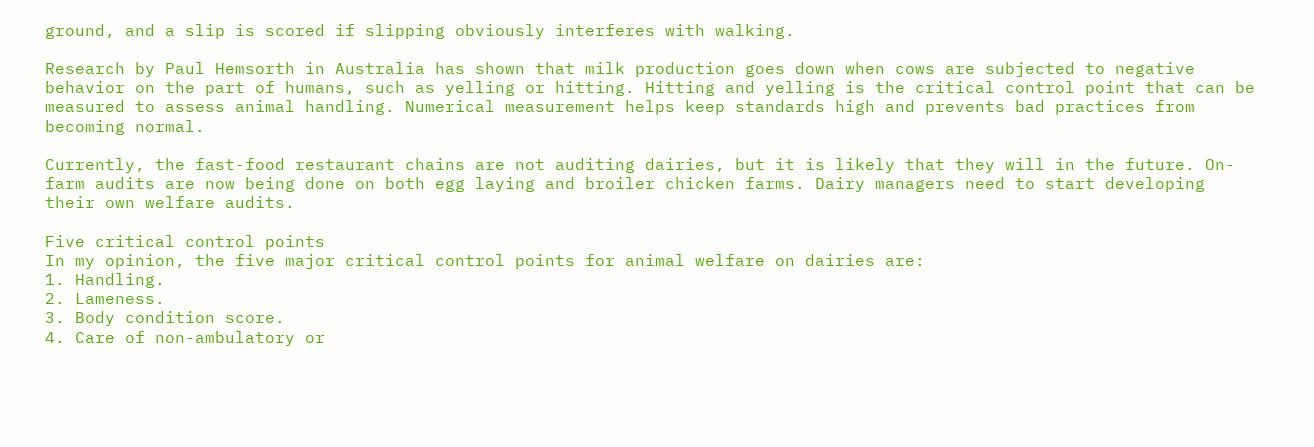ground, and a slip is scored if slipping obviously interferes with walking.

Research by Paul Hemsorth in Australia has shown that milk production goes down when cows are subjected to negative behavior on the part of humans, such as yelling or hitting. Hitting and yelling is the critical control point that can be measured to assess animal handling. Numerical measurement helps keep standards high and prevents bad practices from becoming normal.

Currently, the fast-food restaurant chains are not auditing dairies, but it is likely that they will in the future. On-farm audits are now being done on both egg laying and broiler chicken farms. Dairy managers need to start developing their own welfare audits.

Five critical control points
In my opinion, the five major critical control points for animal welfare on dairies are:
1. Handling.
2. Lameness.
3. Body condition score.
4. Care of non-ambulatory or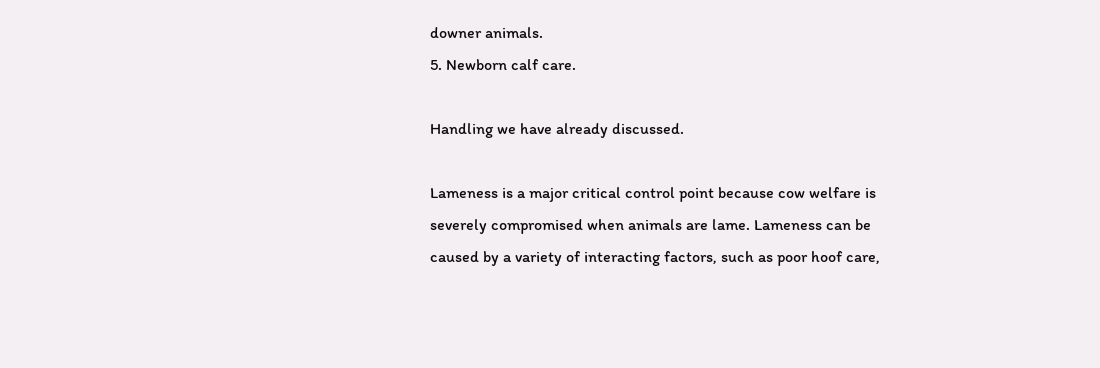downer animals.
5. Newborn calf care.

Handling we have already discussed.

Lameness is a major critical control point because cow welfare is severely compromised when animals are lame. Lameness can be caused by a variety of interacting factors, such as poor hoof care,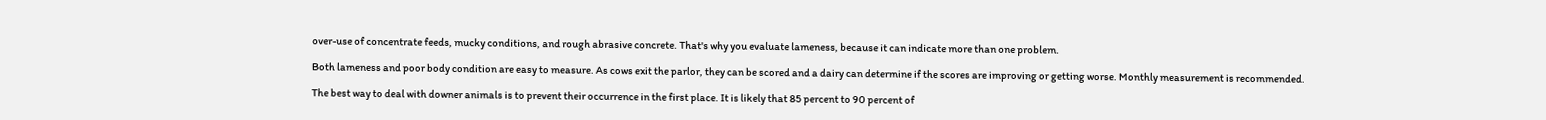over-use of concentrate feeds, mucky conditions, and rough abrasive concrete. That's why you evaluate lameness, because it can indicate more than one problem.

Both lameness and poor body condition are easy to measure. As cows exit the parlor, they can be scored and a dairy can determine if the scores are improving or getting worse. Monthly measurement is recommended.

The best way to deal with downer animals is to prevent their occurrence in the first place. It is likely that 85 percent to 90 percent of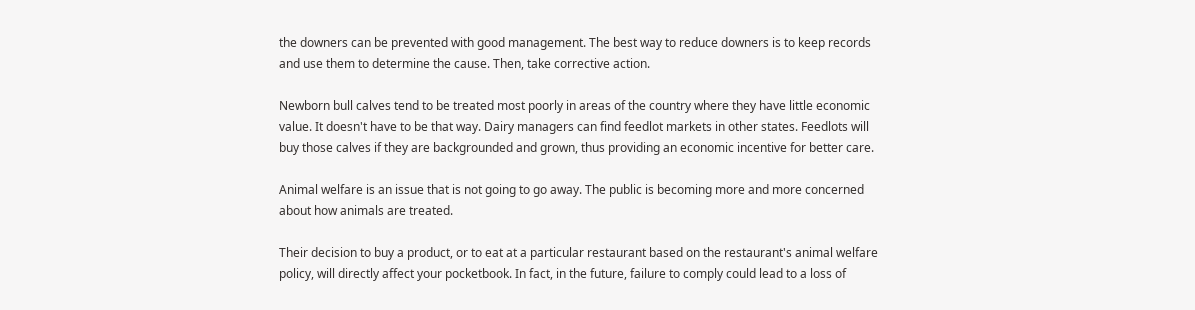the downers can be prevented with good management. The best way to reduce downers is to keep records and use them to determine the cause. Then, take corrective action.

Newborn bull calves tend to be treated most poorly in areas of the country where they have little economic value. It doesn't have to be that way. Dairy managers can find feedlot markets in other states. Feedlots will buy those calves if they are backgrounded and grown, thus providing an economic incentive for better care.

Animal welfare is an issue that is not going to go away. The public is becoming more and more concerned about how animals are treated.

Their decision to buy a product, or to eat at a particular restaurant based on the restaurant's animal welfare policy, will directly affect your pocketbook. In fact, in the future, failure to comply could lead to a loss of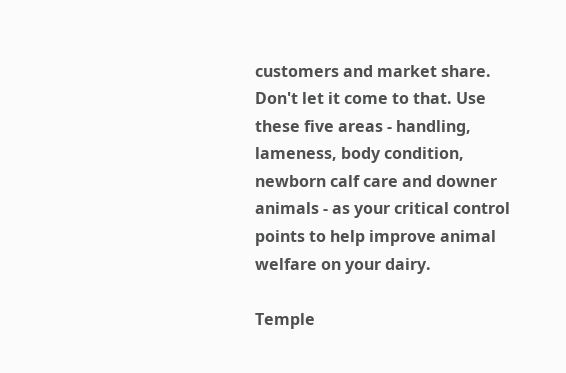customers and market share. Don't let it come to that. Use these five areas - handling, lameness, body condition, newborn calf care and downer animals - as your critical control points to help improve animal welfare on your dairy.

Temple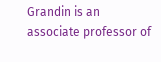Grandin is an associate professor of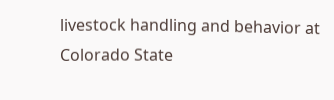livestock handling and behavior at Colorado State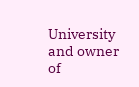University and owner of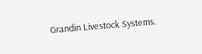Grandin Livestock Systems.